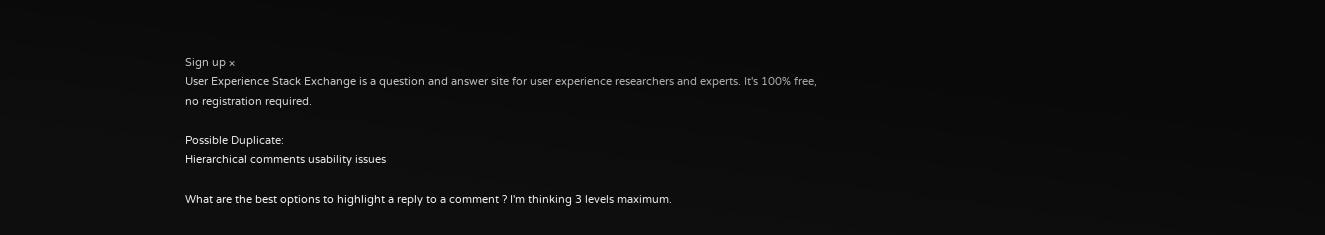Sign up ×
User Experience Stack Exchange is a question and answer site for user experience researchers and experts. It's 100% free, no registration required.

Possible Duplicate:
Hierarchical comments usability issues

What are the best options to highlight a reply to a comment ? I'm thinking 3 levels maximum.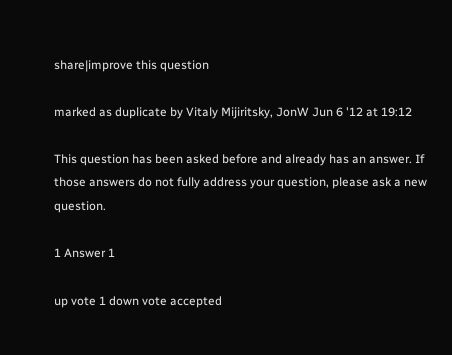share|improve this question

marked as duplicate by Vitaly Mijiritsky, JonW Jun 6 '12 at 19:12

This question has been asked before and already has an answer. If those answers do not fully address your question, please ask a new question.

1 Answer 1

up vote 1 down vote accepted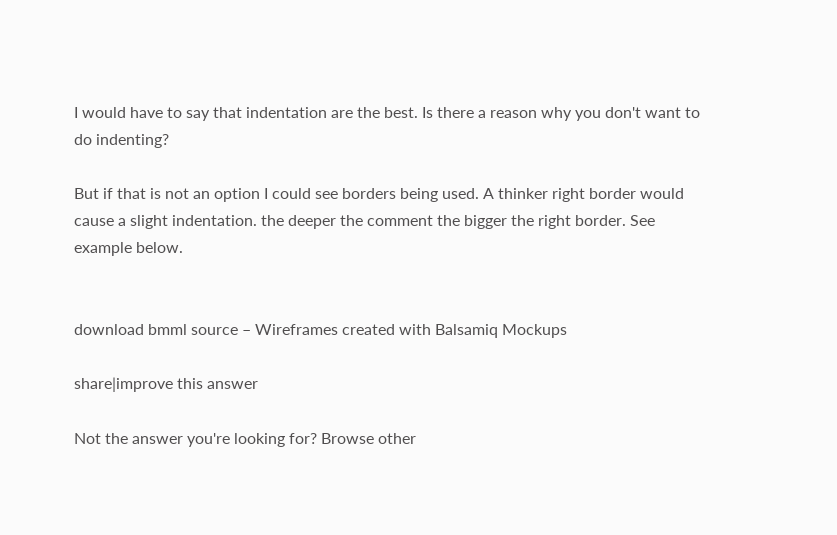I would have to say that indentation are the best. Is there a reason why you don't want to do indenting?

But if that is not an option I could see borders being used. A thinker right border would cause a slight indentation. the deeper the comment the bigger the right border. See example below.


download bmml source – Wireframes created with Balsamiq Mockups

share|improve this answer

Not the answer you're looking for? Browse other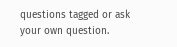questions tagged or ask your own question.